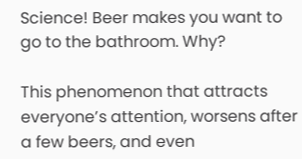Science! Beer makes you want to go to the bathroom. Why?

This phenomenon that attracts everyone’s attention, worsens after a few beers, and even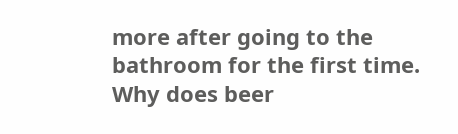more after going to the bathroom for the first time. Why does beer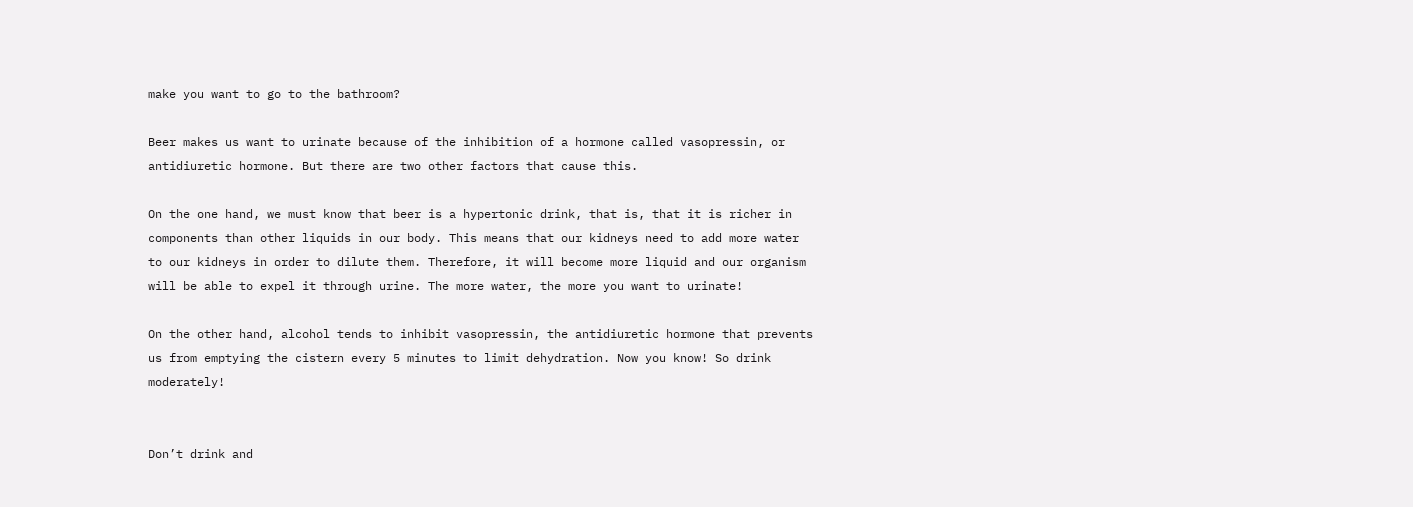make you want to go to the bathroom?

Beer makes us want to urinate because of the inhibition of a hormone called vasopressin, or antidiuretic hormone. But there are two other factors that cause this.

On the one hand, we must know that beer is a hypertonic drink, that is, that it is richer in components than other liquids in our body. This means that our kidneys need to add more water to our kidneys in order to dilute them. Therefore, it will become more liquid and our organism will be able to expel it through urine. The more water, the more you want to urinate!

On the other hand, alcohol tends to inhibit vasopressin, the antidiuretic hormone that prevents us from emptying the cistern every 5 minutes to limit dehydration. Now you know! So drink moderately!


Don’t drink and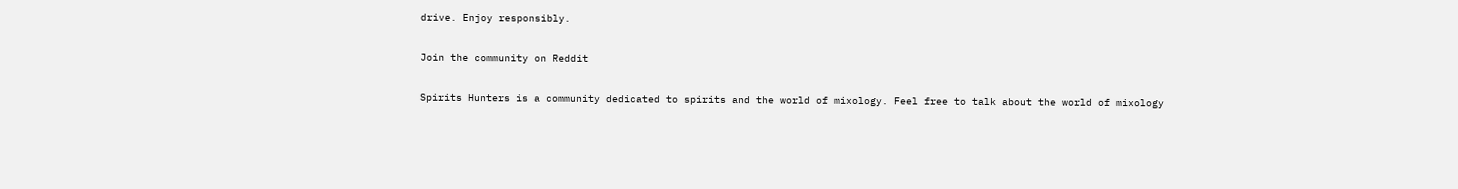drive. Enjoy responsibly.

Join the community on Reddit

Spirits Hunters is a community dedicated to spirits and the world of mixology. Feel free to talk about the world of mixology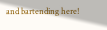and bartending here!